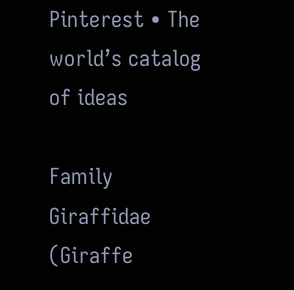Pinterest • The world’s catalog of ideas

Family Giraffidae (Giraffe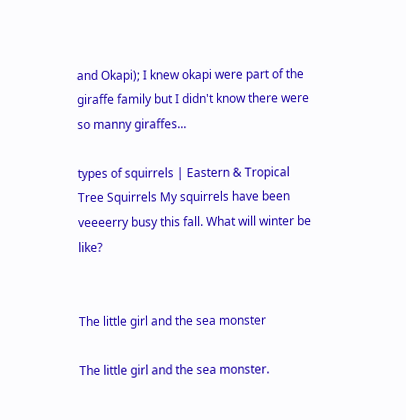and Okapi); I knew okapi were part of the giraffe family but I didn't know there were so manny giraffes...

types of squirrels | Eastern & Tropical Tree Squirrels My squirrels have been veeeerry busy this fall. What will winter be like?


The little girl and the sea monster

The little girl and the sea monster.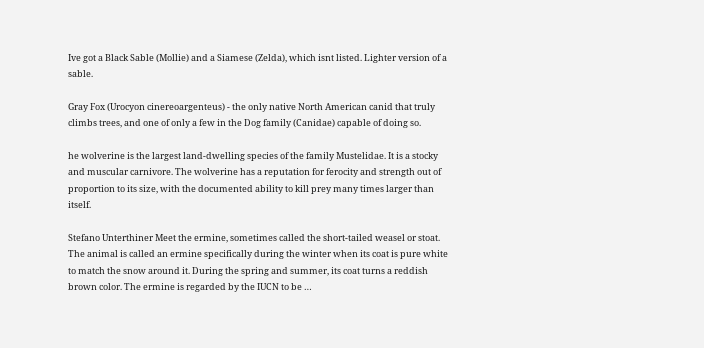Ive got a Black Sable (Mollie) and a Siamese (Zelda), which isnt listed. Lighter version of a sable.

Gray Fox (Urocyon cinereoargenteus) - the only native North American canid that truly climbs trees, and one of only a few in the Dog family (Canidae) capable of doing so.

he wolverine is the largest land-dwelling species of the family Mustelidae. It is a stocky and muscular carnivore. The wolverine has a reputation for ferocity and strength out of proportion to its size, with the documented ability to kill prey many times larger than itself.

Stefano Unterthiner Meet the ermine, sometimes called the short-tailed weasel or stoat. The animal is called an ermine specifically during the winter when its coat is pure white to match the snow around it. During the spring and summer, its coat turns a reddish brown color. The ermine is regarded by the IUCN to be …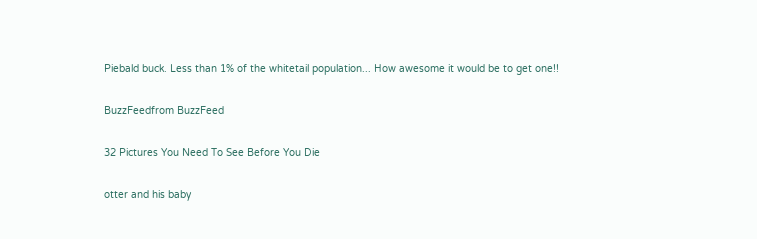Piebald buck. Less than 1% of the whitetail population... How awesome it would be to get one!!

BuzzFeedfrom BuzzFeed

32 Pictures You Need To See Before You Die

otter and his baby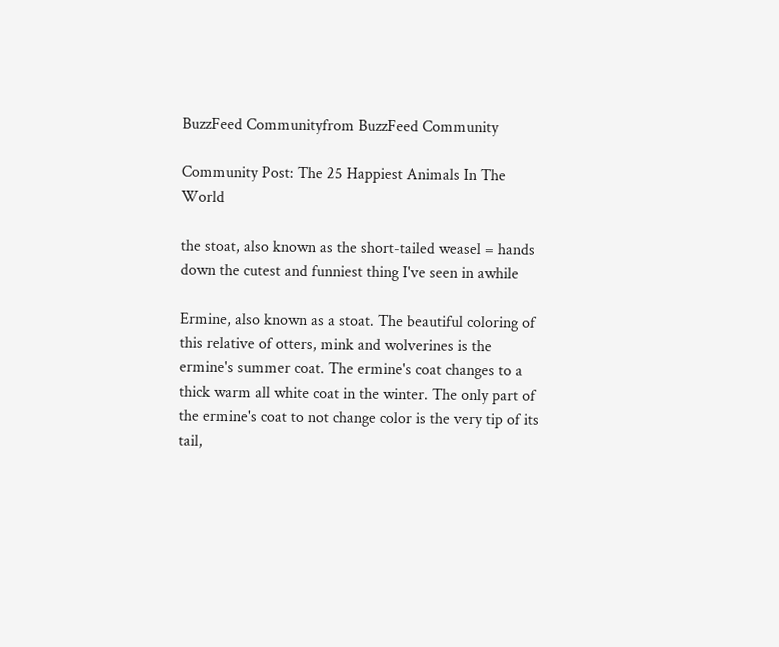BuzzFeed Communityfrom BuzzFeed Community

Community Post: The 25 Happiest Animals In The World

the stoat, also known as the short-tailed weasel = hands down the cutest and funniest thing I've seen in awhile

Ermine, also known as a stoat. The beautiful coloring of this relative of otters, mink and wolverines is the ermine's summer coat. The ermine's coat changes to a thick warm all white coat in the winter. The only part of the ermine's coat to not change color is the very tip of its tail,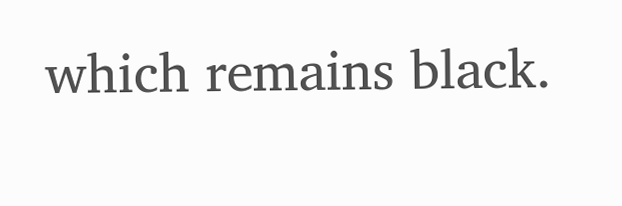which remains black.